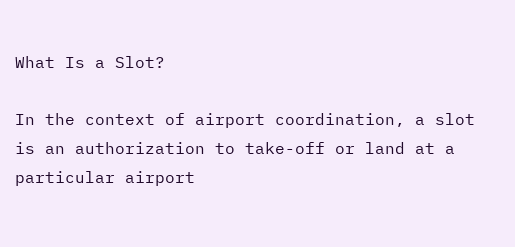What Is a Slot?

In the context of airport coordination, a slot is an authorization to take-off or land at a particular airport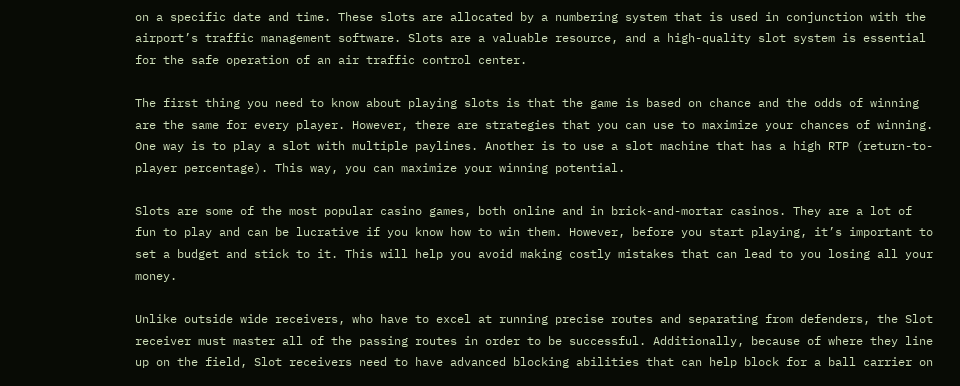on a specific date and time. These slots are allocated by a numbering system that is used in conjunction with the airport’s traffic management software. Slots are a valuable resource, and a high-quality slot system is essential for the safe operation of an air traffic control center.

The first thing you need to know about playing slots is that the game is based on chance and the odds of winning are the same for every player. However, there are strategies that you can use to maximize your chances of winning. One way is to play a slot with multiple paylines. Another is to use a slot machine that has a high RTP (return-to-player percentage). This way, you can maximize your winning potential.

Slots are some of the most popular casino games, both online and in brick-and-mortar casinos. They are a lot of fun to play and can be lucrative if you know how to win them. However, before you start playing, it’s important to set a budget and stick to it. This will help you avoid making costly mistakes that can lead to you losing all your money.

Unlike outside wide receivers, who have to excel at running precise routes and separating from defenders, the Slot receiver must master all of the passing routes in order to be successful. Additionally, because of where they line up on the field, Slot receivers need to have advanced blocking abilities that can help block for a ball carrier on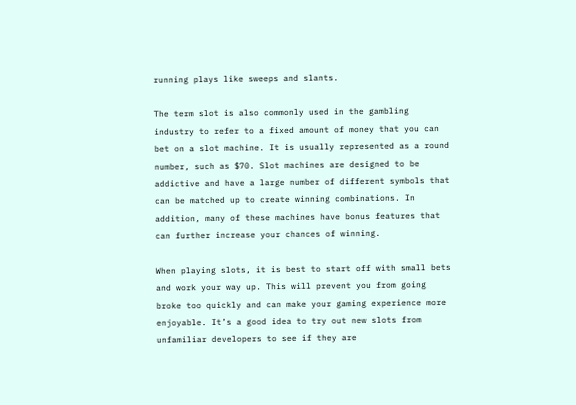running plays like sweeps and slants.

The term slot is also commonly used in the gambling industry to refer to a fixed amount of money that you can bet on a slot machine. It is usually represented as a round number, such as $70. Slot machines are designed to be addictive and have a large number of different symbols that can be matched up to create winning combinations. In addition, many of these machines have bonus features that can further increase your chances of winning.

When playing slots, it is best to start off with small bets and work your way up. This will prevent you from going broke too quickly and can make your gaming experience more enjoyable. It’s a good idea to try out new slots from unfamiliar developers to see if they are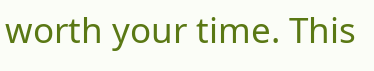worth your time. This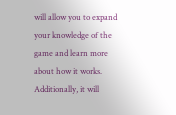will allow you to expand your knowledge of the game and learn more about how it works. Additionally, it will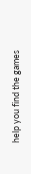help you find the games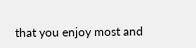that you enjoy most and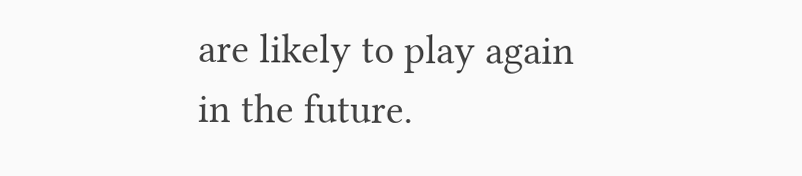are likely to play again in the future.